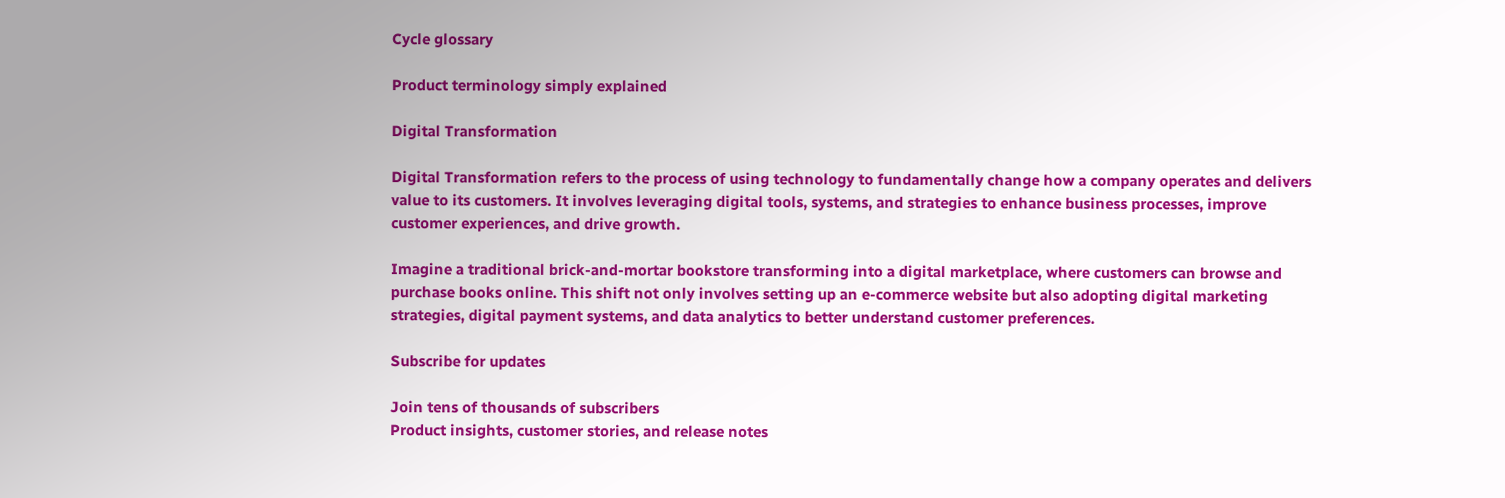Cycle glossary

Product terminology simply explained

Digital Transformation

Digital Transformation refers to the process of using technology to fundamentally change how a company operates and delivers value to its customers. It involves leveraging digital tools, systems, and strategies to enhance business processes, improve customer experiences, and drive growth.

Imagine a traditional brick-and-mortar bookstore transforming into a digital marketplace, where customers can browse and purchase books online. This shift not only involves setting up an e-commerce website but also adopting digital marketing strategies, digital payment systems, and data analytics to better understand customer preferences.

Subscribe for updates

Join tens of thousands of subscribers
Product insights, customer stories, and release notes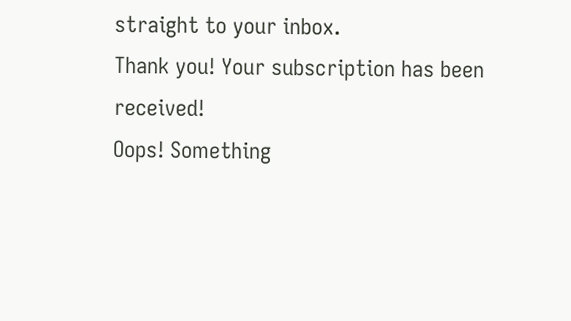straight to your inbox.
Thank you! Your subscription has been received!
Oops! Something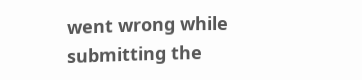went wrong while submitting the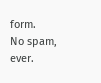form.
No spam, ever.